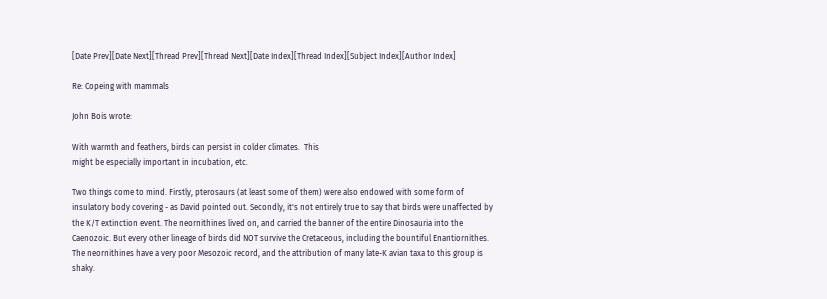[Date Prev][Date Next][Thread Prev][Thread Next][Date Index][Thread Index][Subject Index][Author Index]

Re: Copeing with mammals

John Bois wrote:

With warmth and feathers, birds can persist in colder climates.  This
might be especially important in incubation, etc.

Two things come to mind. Firstly, pterosaurs (at least some of them) were also endowed with some form of insulatory body covering - as David pointed out. Secondly, it's not entirely true to say that birds were unaffected by the K/T extinction event. The neornithines lived on, and carried the banner of the entire Dinosauria into the Caenozoic. But every other lineage of birds did NOT survive the Cretaceous, including the bountiful Enantiornithes. The neornithines have a very poor Mesozoic record, and the attribution of many late-K avian taxa to this group is shaky.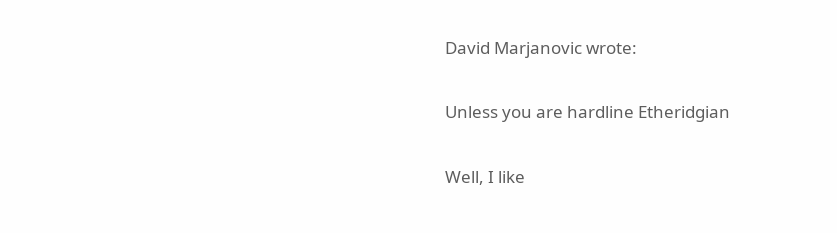David Marjanovic wrote:

Unless you are hardline Etheridgian

Well, I like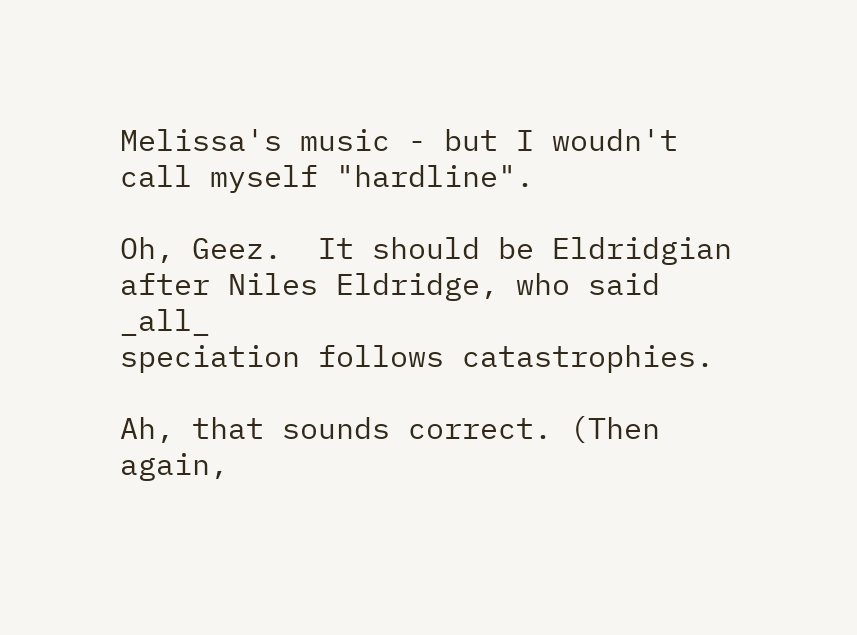Melissa's music - but I woudn't call myself "hardline".

Oh, Geez.  It should be Eldridgian after Niles Eldridge, who said _all_
speciation follows catastrophies.

Ah, that sounds correct. (Then again,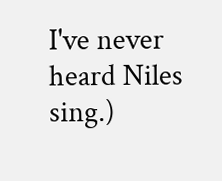I've never heard Niles sing.)